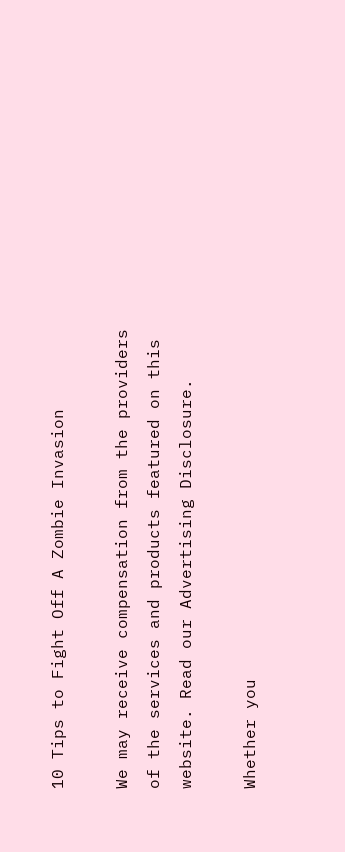10 Tips to Fight Off A Zombie Invasion

We may receive compensation from the providers of the services and products featured on this website. Read our Advertising Disclosure.

Whether you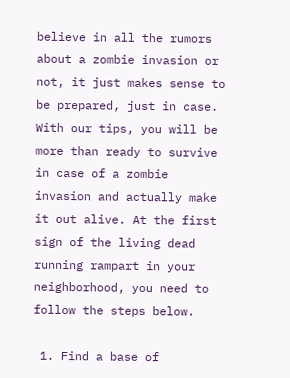believe in all the rumors about a zombie invasion or not, it just makes sense to be prepared, just in case. With our tips, you will be more than ready to survive in case of a zombie invasion and actually make it out alive. At the first sign of the living dead running rampart in your neighborhood, you need to follow the steps below.

 1. Find a base of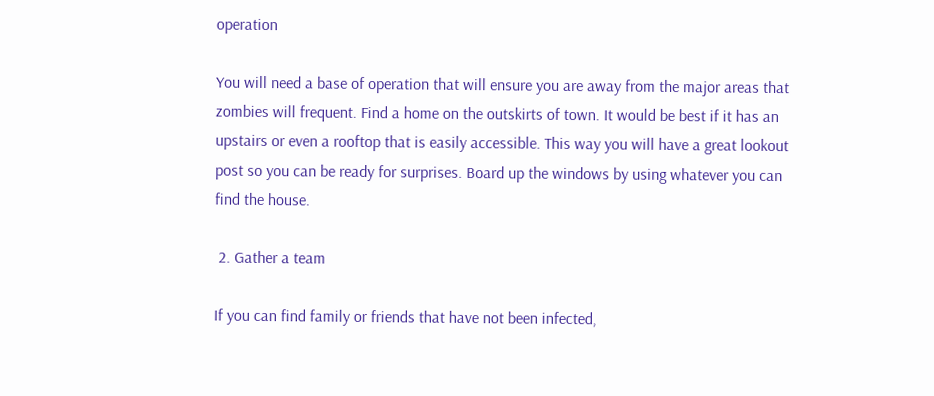operation

You will need a base of operation that will ensure you are away from the major areas that zombies will frequent. Find a home on the outskirts of town. It would be best if it has an upstairs or even a rooftop that is easily accessible. This way you will have a great lookout post so you can be ready for surprises. Board up the windows by using whatever you can find the house.

 2. Gather a team

If you can find family or friends that have not been infected,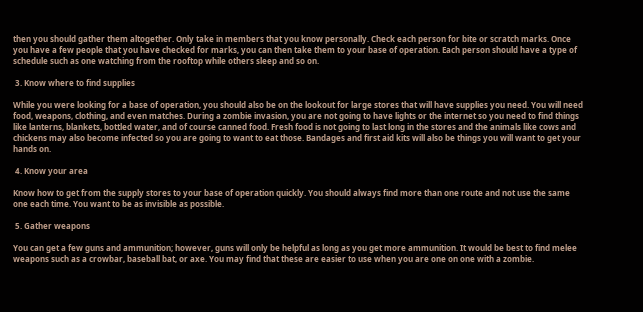then you should gather them altogether. Only take in members that you know personally. Check each person for bite or scratch marks. Once you have a few people that you have checked for marks, you can then take them to your base of operation. Each person should have a type of schedule such as one watching from the rooftop while others sleep and so on.

 3. Know where to find supplies

While you were looking for a base of operation, you should also be on the lookout for large stores that will have supplies you need. You will need food, weapons, clothing, and even matches. During a zombie invasion, you are not going to have lights or the internet so you need to find things like lanterns, blankets, bottled water, and of course canned food. Fresh food is not going to last long in the stores and the animals like cows and chickens may also become infected so you are going to want to eat those. Bandages and first aid kits will also be things you will want to get your hands on.

 4. Know your area

Know how to get from the supply stores to your base of operation quickly. You should always find more than one route and not use the same one each time. You want to be as invisible as possible.

 5. Gather weapons

You can get a few guns and ammunition; however, guns will only be helpful as long as you get more ammunition. It would be best to find melee weapons such as a crowbar, baseball bat, or axe. You may find that these are easier to use when you are one on one with a zombie.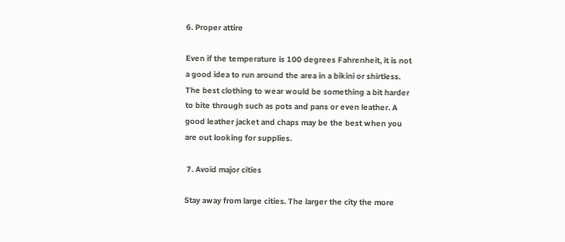6. Proper attire

Even if the temperature is 100 degrees Fahrenheit, it is not a good idea to run around the area in a bikini or shirtless. The best clothing to wear would be something a bit harder to bite through such as pots and pans or even leather. A good leather jacket and chaps may be the best when you are out looking for supplies.

 7. Avoid major cities

Stay away from large cities. The larger the city the more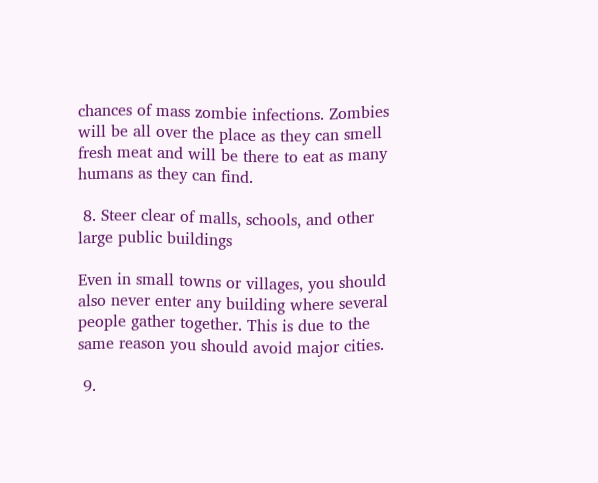chances of mass zombie infections. Zombies will be all over the place as they can smell fresh meat and will be there to eat as many humans as they can find.

 8. Steer clear of malls, schools, and other large public buildings

Even in small towns or villages, you should also never enter any building where several people gather together. This is due to the same reason you should avoid major cities.

 9.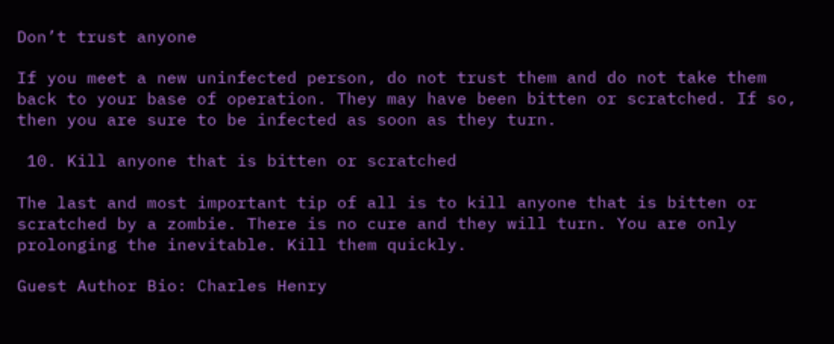Don’t trust anyone

If you meet a new uninfected person, do not trust them and do not take them back to your base of operation. They may have been bitten or scratched. If so, then you are sure to be infected as soon as they turn.

 10. Kill anyone that is bitten or scratched

The last and most important tip of all is to kill anyone that is bitten or scratched by a zombie. There is no cure and they will turn. You are only prolonging the inevitable. Kill them quickly.

Guest Author Bio: Charles Henry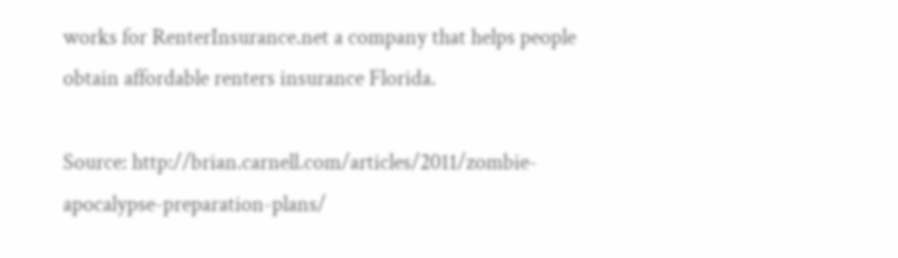works for RenterInsurance.net a company that helps people obtain affordable renters insurance Florida.

Source: http://brian.carnell.com/articles/2011/zombie-apocalypse-preparation-plans/